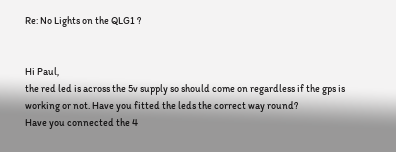Re: No Lights on the QLG1 ?


Hi Paul,
the red led is across the 5v supply so should come on regardless if the gps is working or not. Have you fitted the leds the correct way round?
Have you connected the 4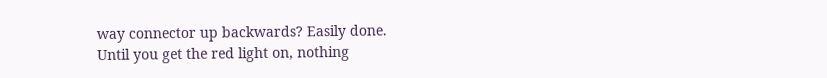way connector up backwards? Easily done.
Until you get the red light on, nothing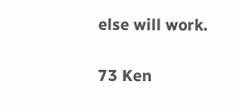else will work.

73 Ken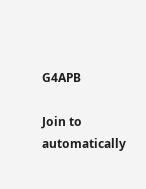G4APB

Join to automatically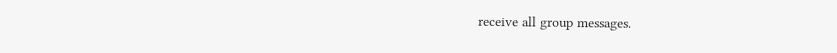receive all group messages.